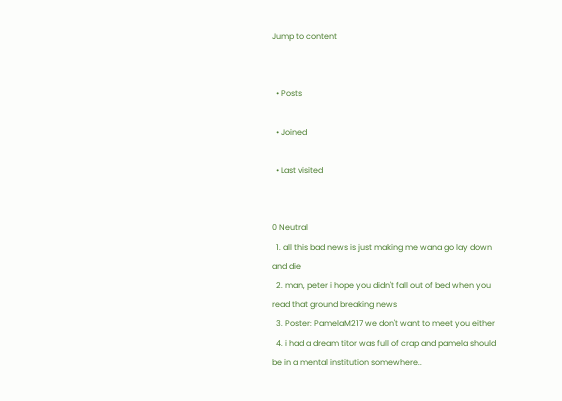Jump to content


  • Posts

  • Joined

  • Last visited


0 Neutral
  1. all this bad news is just making me wana go lay down and die
  2. man, peter i hope you didn't fall out of bed when you read that ground breaking news
  3. Poster: PamelaM217 we don't want to meet you either
  4. i had a dream titor was full of crap and pamela should be in a mental institution somewhere..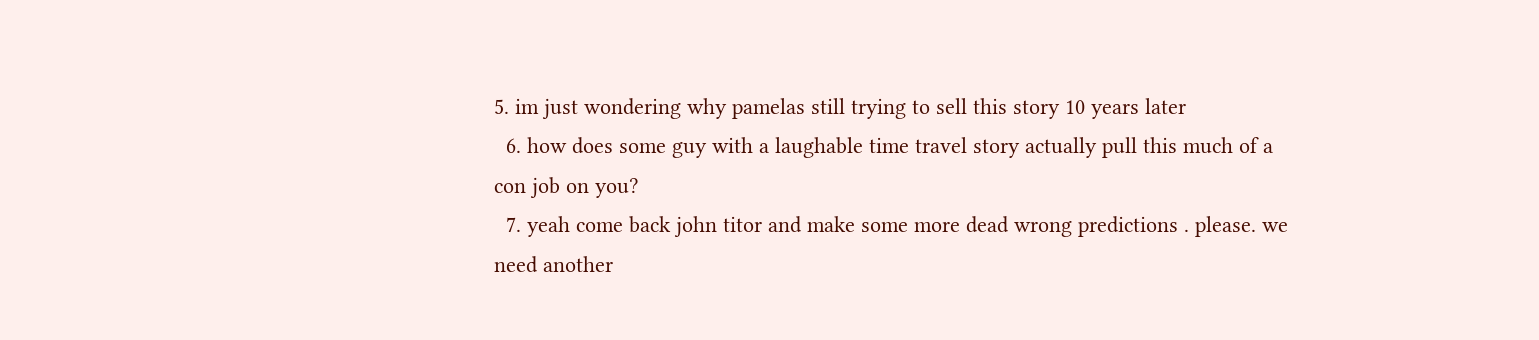5. im just wondering why pamelas still trying to sell this story 10 years later
  6. how does some guy with a laughable time travel story actually pull this much of a con job on you?
  7. yeah come back john titor and make some more dead wrong predictions . please. we need another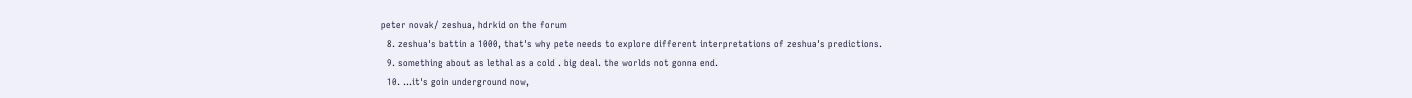peter novak/ zeshua, hdrkid on the forum
  8. zeshua's battin a 1000, that's why pete needs to explore different interpretations of zeshua's predictions.
  9. something about as lethal as a cold . big deal. the worlds not gonna end.
  10. ...it's goin underground now,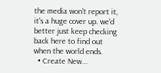the media won't report it, it's a huge cover up. we'd better just keep checking back here to find out when the world ends.
  • Create New...